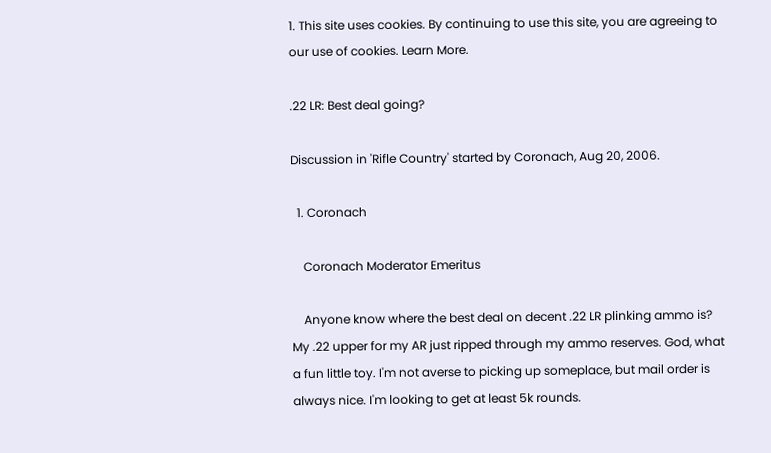1. This site uses cookies. By continuing to use this site, you are agreeing to our use of cookies. Learn More.

.22 LR: Best deal going?

Discussion in 'Rifle Country' started by Coronach, Aug 20, 2006.

  1. Coronach

    Coronach Moderator Emeritus

    Anyone know where the best deal on decent .22 LR plinking ammo is? My .22 upper for my AR just ripped through my ammo reserves. God, what a fun little toy. I'm not averse to picking up someplace, but mail order is always nice. I'm looking to get at least 5k rounds.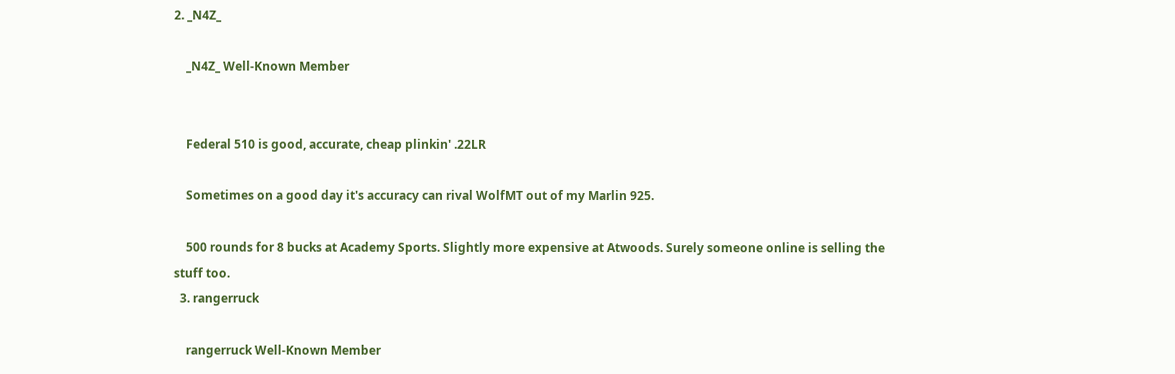2. _N4Z_

    _N4Z_ Well-Known Member


    Federal 510 is good, accurate, cheap plinkin' .22LR

    Sometimes on a good day it's accuracy can rival WolfMT out of my Marlin 925.

    500 rounds for 8 bucks at Academy Sports. Slightly more expensive at Atwoods. Surely someone online is selling the stuff too.
  3. rangerruck

    rangerruck Well-Known Member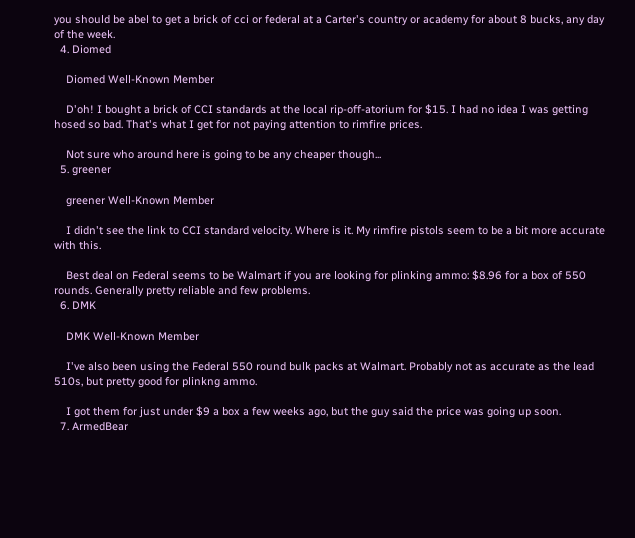you should be abel to get a brick of cci or federal at a Carter's country or academy for about 8 bucks, any day of the week.
  4. Diomed

    Diomed Well-Known Member

    D'oh! I bought a brick of CCI standards at the local rip-off-atorium for $15. I had no idea I was getting hosed so bad. That's what I get for not paying attention to rimfire prices.

    Not sure who around here is going to be any cheaper though...
  5. greener

    greener Well-Known Member

    I didn't see the link to CCI standard velocity. Where is it. My rimfire pistols seem to be a bit more accurate with this.

    Best deal on Federal seems to be Walmart if you are looking for plinking ammo: $8.96 for a box of 550 rounds. Generally pretty reliable and few problems.
  6. DMK

    DMK Well-Known Member

    I've also been using the Federal 550 round bulk packs at Walmart. Probably not as accurate as the lead 510s, but pretty good for plinkng ammo.

    I got them for just under $9 a box a few weeks ago, but the guy said the price was going up soon.
  7. ArmedBear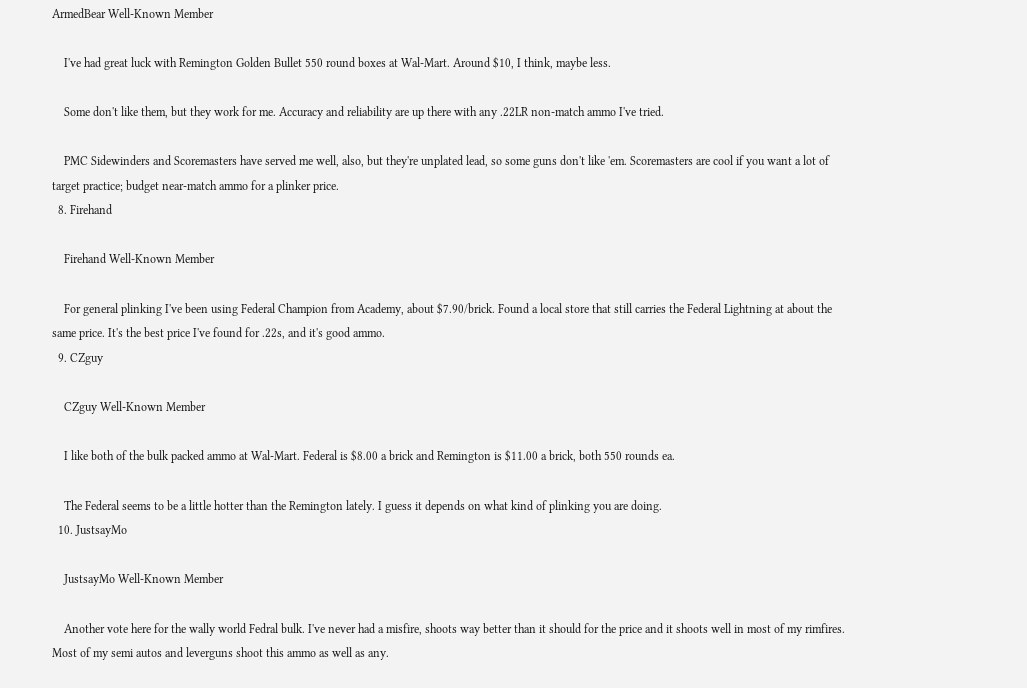ArmedBear Well-Known Member

    I've had great luck with Remington Golden Bullet 550 round boxes at Wal-Mart. Around $10, I think, maybe less.

    Some don't like them, but they work for me. Accuracy and reliability are up there with any .22LR non-match ammo I've tried.

    PMC Sidewinders and Scoremasters have served me well, also, but they're unplated lead, so some guns don't like 'em. Scoremasters are cool if you want a lot of target practice; budget near-match ammo for a plinker price.
  8. Firehand

    Firehand Well-Known Member

    For general plinking I've been using Federal Champion from Academy, about $7.90/brick. Found a local store that still carries the Federal Lightning at about the same price. It's the best price I've found for .22s, and it's good ammo.
  9. CZguy

    CZguy Well-Known Member

    I like both of the bulk packed ammo at Wal-Mart. Federal is $8.00 a brick and Remington is $11.00 a brick, both 550 rounds ea.

    The Federal seems to be a little hotter than the Remington lately. I guess it depends on what kind of plinking you are doing.
  10. JustsayMo

    JustsayMo Well-Known Member

    Another vote here for the wally world Fedral bulk. I've never had a misfire, shoots way better than it should for the price and it shoots well in most of my rimfires. Most of my semi autos and leverguns shoot this ammo as well as any.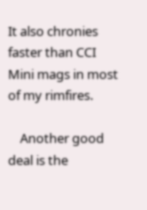It also chronies faster than CCI Mini mags in most of my rimfires.

    Another good deal is the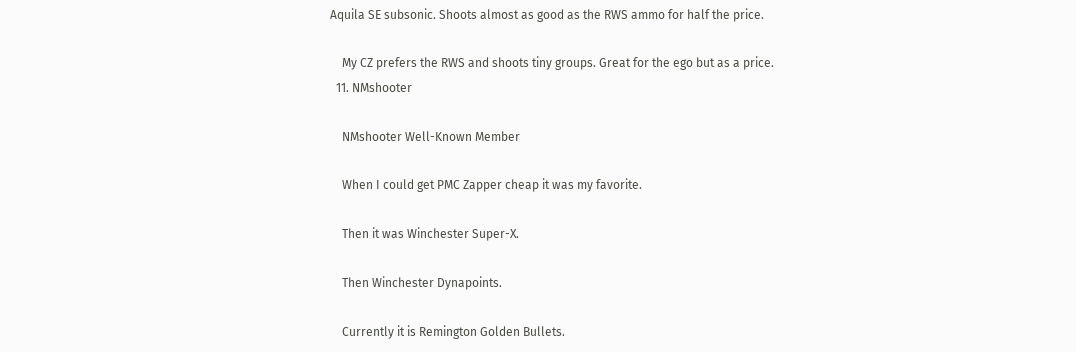Aquila SE subsonic. Shoots almost as good as the RWS ammo for half the price.

    My CZ prefers the RWS and shoots tiny groups. Great for the ego but as a price.
  11. NMshooter

    NMshooter Well-Known Member

    When I could get PMC Zapper cheap it was my favorite.

    Then it was Winchester Super-X.

    Then Winchester Dynapoints.

    Currently it is Remington Golden Bullets.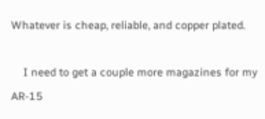Whatever is cheap, reliable, and copper plated.

    I need to get a couple more magazines for my AR-15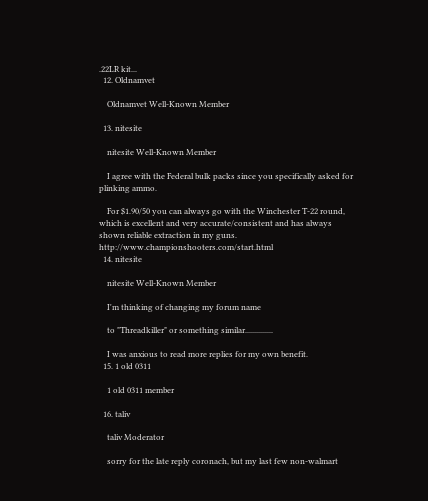.22LR kit...
  12. Oldnamvet

    Oldnamvet Well-Known Member

  13. nitesite

    nitesite Well-Known Member

    I agree with the Federal bulk packs since you specifically asked for plinking ammo.

    For $1.90/50 you can always go with the Winchester T-22 round, which is excellent and very accurate/consistent and has always shown reliable extraction in my guns. http://www.championshooters.com/start.html
  14. nitesite

    nitesite Well-Known Member

    I'm thinking of changing my forum name

    to "Threadkiller" or something similar..............

    I was anxious to read more replies for my own benefit.
  15. 1 old 0311

    1 old 0311 member

  16. taliv

    taliv Moderator

    sorry for the late reply coronach, but my last few non-walmart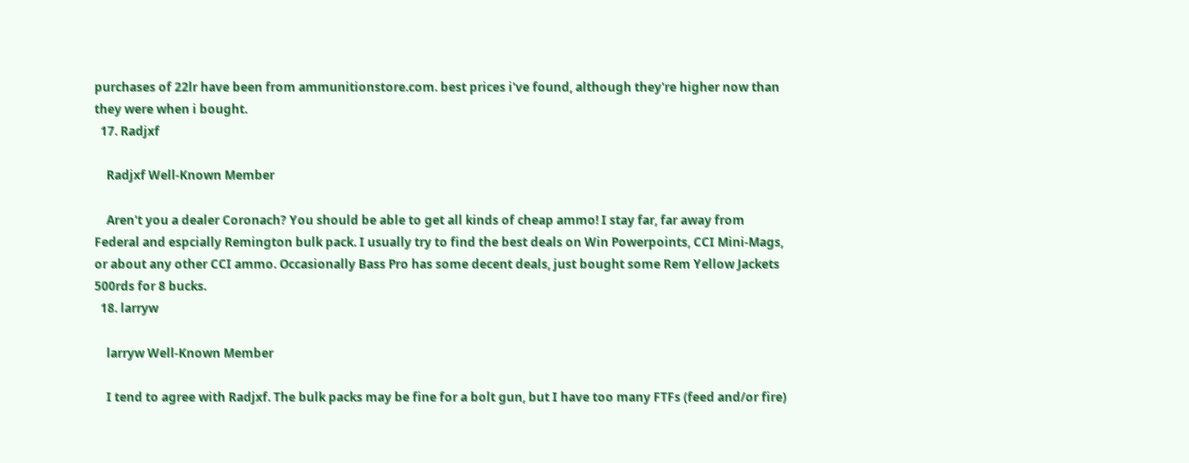purchases of 22lr have been from ammunitionstore.com. best prices i've found, although they're higher now than they were when i bought.
  17. Radjxf

    Radjxf Well-Known Member

    Aren't you a dealer Coronach? You should be able to get all kinds of cheap ammo! I stay far, far away from Federal and espcially Remington bulk pack. I usually try to find the best deals on Win Powerpoints, CCI Mini-Mags, or about any other CCI ammo. Occasionally Bass Pro has some decent deals, just bought some Rem Yellow Jackets 500rds for 8 bucks.
  18. larryw

    larryw Well-Known Member

    I tend to agree with Radjxf. The bulk packs may be fine for a bolt gun, but I have too many FTFs (feed and/or fire)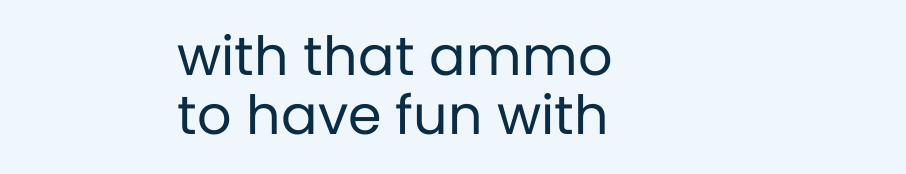with that ammo to have fun with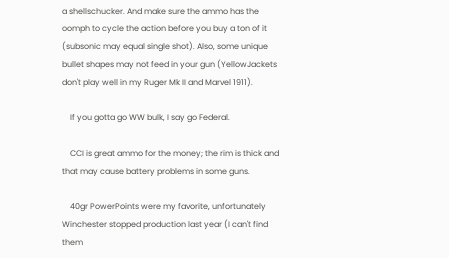a shellschucker. And make sure the ammo has the oomph to cycle the action before you buy a ton of it (subsonic may equal single shot). Also, some unique bullet shapes may not feed in your gun (YellowJackets don't play well in my Ruger Mk II and Marvel 1911).

    If you gotta go WW bulk, I say go Federal.

    CCI is great ammo for the money; the rim is thick and that may cause battery problems in some guns.

    40gr PowerPoints were my favorite, unfortunately Winchester stopped production last year (I can't find them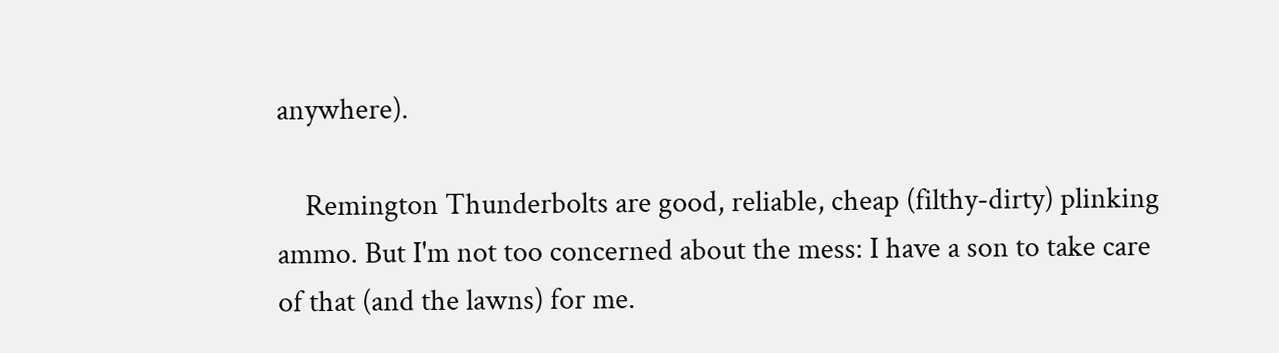anywhere).

    Remington Thunderbolts are good, reliable, cheap (filthy-dirty) plinking ammo. But I'm not too concerned about the mess: I have a son to take care of that (and the lawns) for me.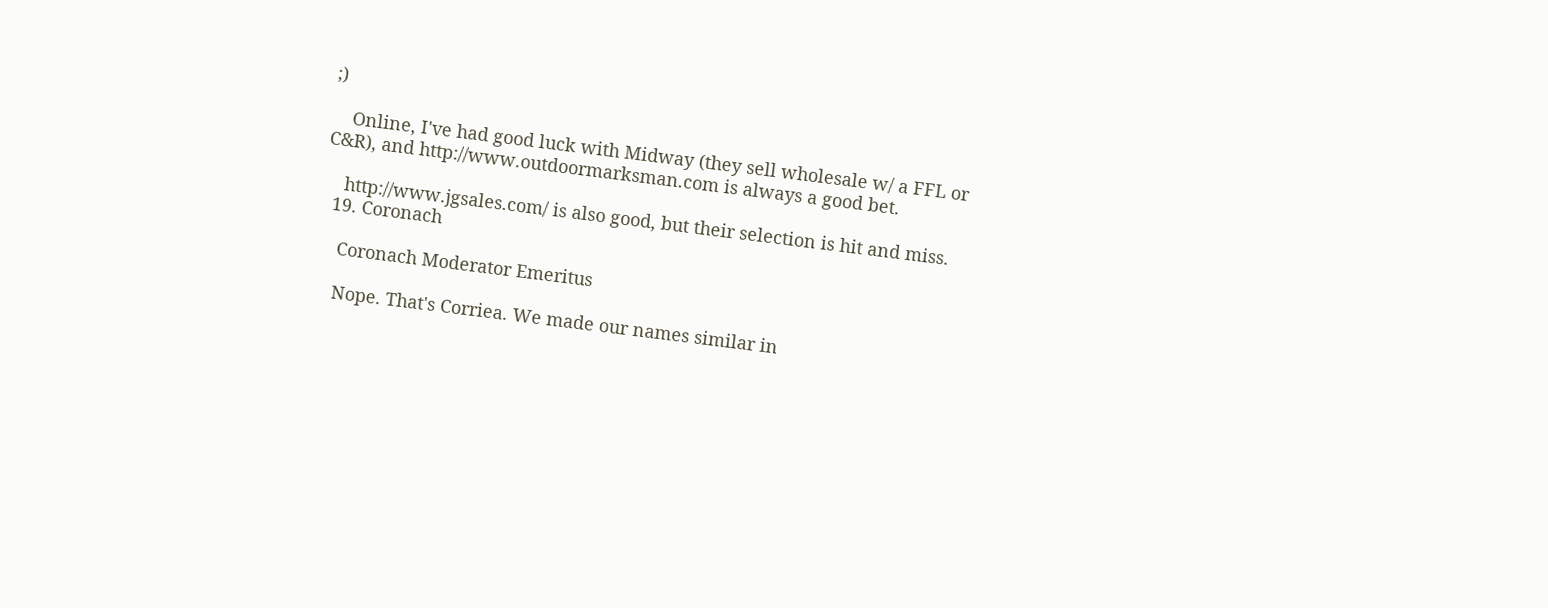;)

    Online, I've had good luck with Midway (they sell wholesale w/ a FFL or C&R), and http://www.outdoormarksman.com is always a good bet.

    http://www.jgsales.com/ is also good, but their selection is hit and miss.
  19. Coronach

    Coronach Moderator Emeritus

    Nope. That's Corriea. We made our names similar in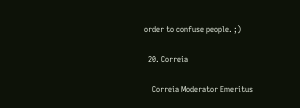order to confuse people. ;)

  20. Correia

    Correia Moderator Emeritus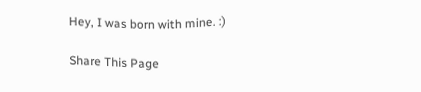Hey, I was born with mine. :)

Share This Page